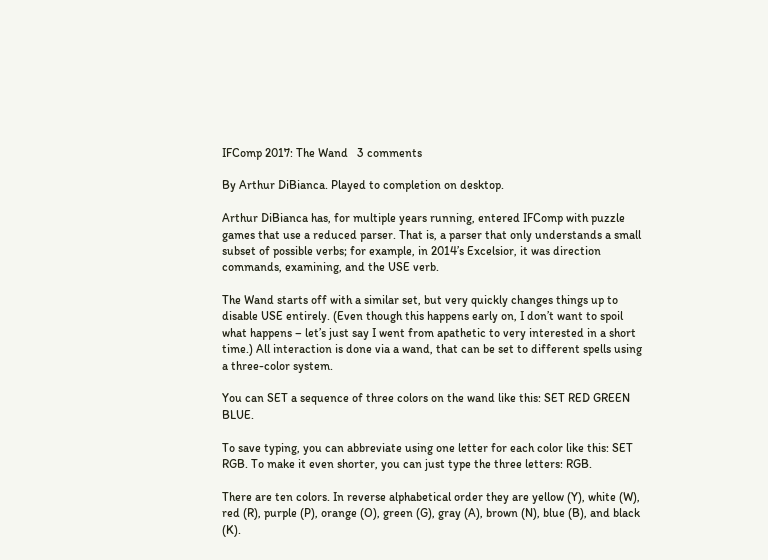IFComp 2017: The Wand   3 comments

By Arthur DiBianca. Played to completion on desktop.

Arthur DiBianca has, for multiple years running, entered IFComp with puzzle games that use a reduced parser. That is, a parser that only understands a small subset of possible verbs; for example, in 2014’s Excelsior, it was direction commands, examining, and the USE verb.

The Wand starts off with a similar set, but very quickly changes things up to disable USE entirely. (Even though this happens early on, I don’t want to spoil what happens – let’s just say I went from apathetic to very interested in a short time.) All interaction is done via a wand, that can be set to different spells using a three-color system.

You can SET a sequence of three colors on the wand like this: SET RED GREEN BLUE.

To save typing, you can abbreviate using one letter for each color like this: SET RGB. To make it even shorter, you can just type the three letters: RGB.

There are ten colors. In reverse alphabetical order they are yellow (Y), white (W), red (R), purple (P), orange (O), green (G), gray (A), brown (N), blue (B), and black (K).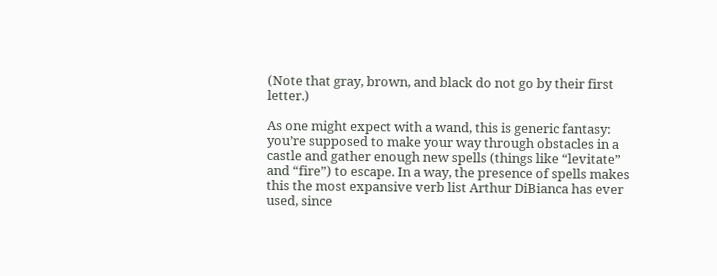(Note that gray, brown, and black do not go by their first letter.)

As one might expect with a wand, this is generic fantasy: you’re supposed to make your way through obstacles in a castle and gather enough new spells (things like “levitate” and “fire”) to escape. In a way, the presence of spells makes this the most expansive verb list Arthur DiBianca has ever used, since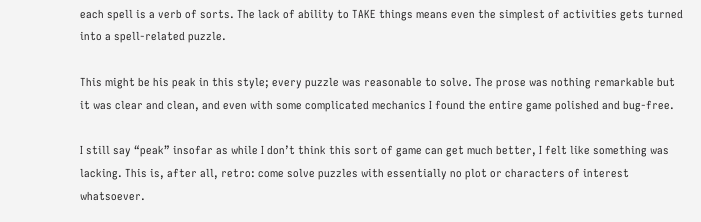each spell is a verb of sorts. The lack of ability to TAKE things means even the simplest of activities gets turned into a spell-related puzzle.

This might be his peak in this style; every puzzle was reasonable to solve. The prose was nothing remarkable but it was clear and clean, and even with some complicated mechanics I found the entire game polished and bug-free.

I still say “peak” insofar as while I don’t think this sort of game can get much better, I felt like something was lacking. This is, after all, retro: come solve puzzles with essentially no plot or characters of interest whatsoever.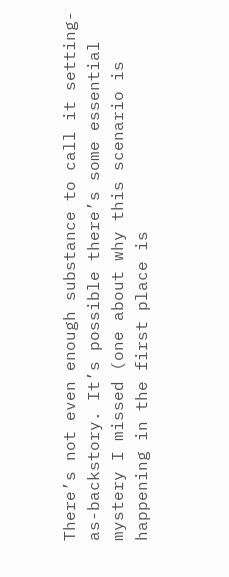There’s not even enough substance to call it setting-as-backstory. It’s possible there’s some essential mystery I missed (one about why this scenario is happening in the first place is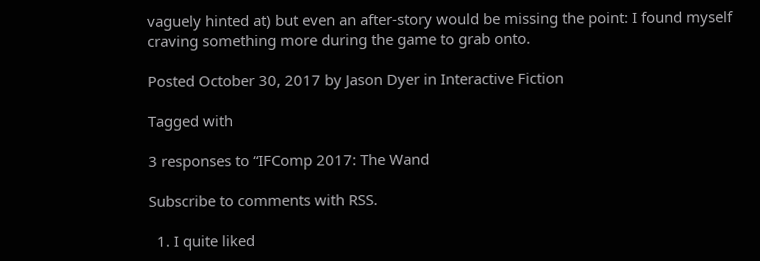vaguely hinted at) but even an after-story would be missing the point: I found myself craving something more during the game to grab onto.

Posted October 30, 2017 by Jason Dyer in Interactive Fiction

Tagged with

3 responses to “IFComp 2017: The Wand

Subscribe to comments with RSS.

  1. I quite liked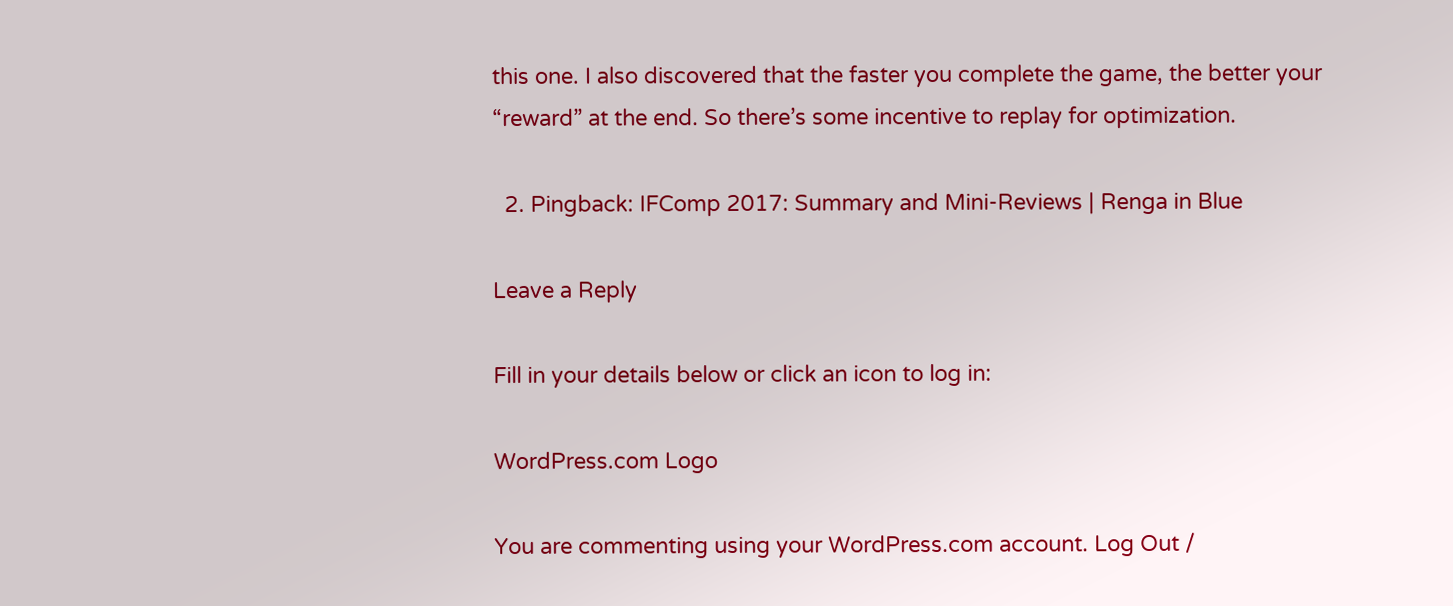this one. I also discovered that the faster you complete the game, the better your “reward” at the end. So there’s some incentive to replay for optimization.

  2. Pingback: IFComp 2017: Summary and Mini-Reviews | Renga in Blue

Leave a Reply

Fill in your details below or click an icon to log in:

WordPress.com Logo

You are commenting using your WordPress.com account. Log Out /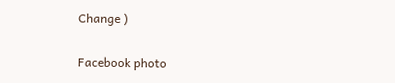Change )

Facebook photo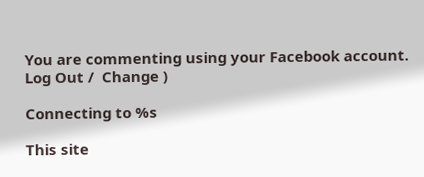You are commenting using your Facebook account. Log Out /  Change )

Connecting to %s

This site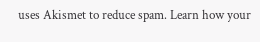uses Akismet to reduce spam. Learn how your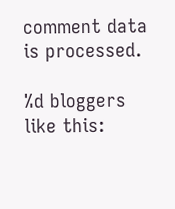comment data is processed.

%d bloggers like this: